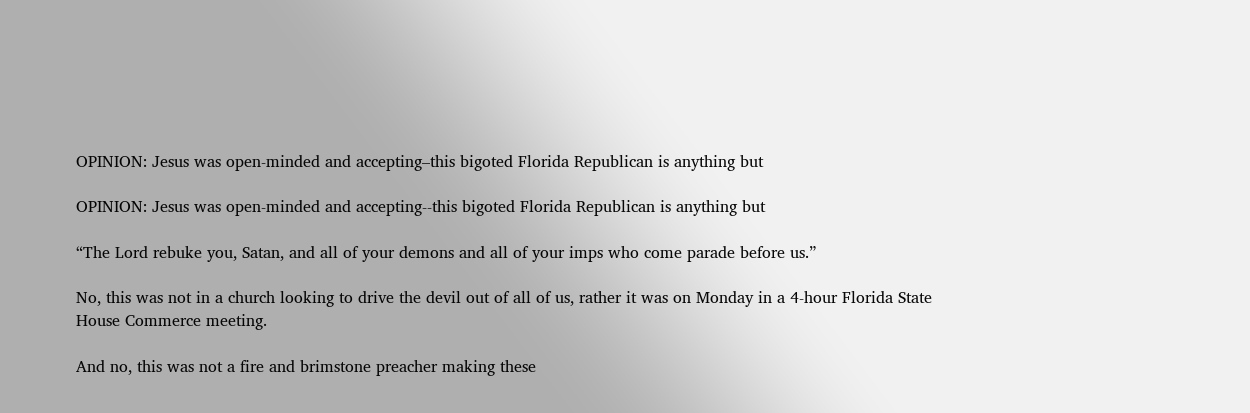OPINION: Jesus was open-minded and accepting–this bigoted Florida Republican is anything but

OPINION: Jesus was open-minded and accepting--this bigoted Florida Republican is anything but

“The Lord rebuke you, Satan, and all of your demons and all of your imps who come parade before us.”

No, this was not in a church looking to drive the devil out of all of us, rather it was on Monday in a 4-hour Florida State House Commerce meeting.

And no, this was not a fire and brimstone preacher making these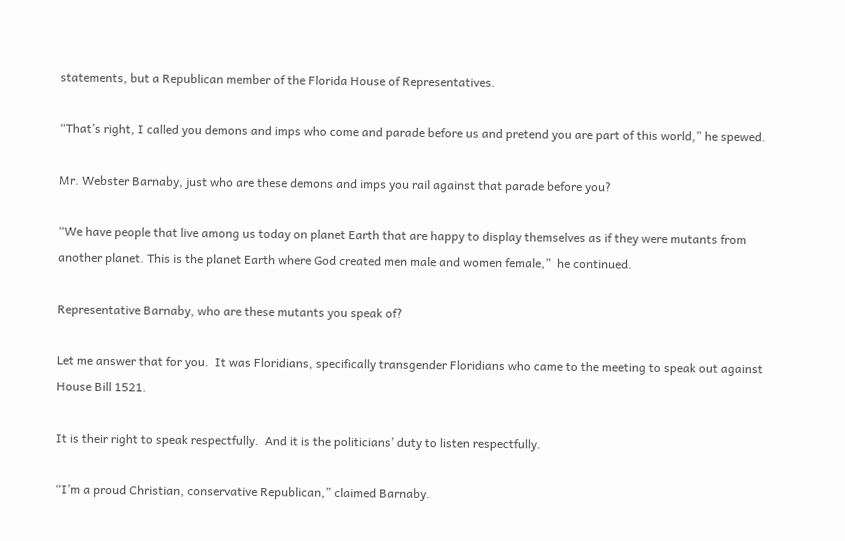statements, but a Republican member of the Florida House of Representatives.

“That’s right, I called you demons and imps who come and parade before us and pretend you are part of this world,” he spewed.

Mr. Webster Barnaby, just who are these demons and imps you rail against that parade before you?

“We have people that live among us today on planet Earth that are happy to display themselves as if they were mutants from another planet. This is the planet Earth where God created men male and women female,”  he continued.

Representative Barnaby, who are these mutants you speak of?

Let me answer that for you.  It was Floridians, specifically transgender Floridians who came to the meeting to speak out against House Bill 1521.

It is their right to speak respectfully.  And it is the politicians’ duty to listen respectfully.

“I’m a proud Christian, conservative Republican,” claimed Barnaby.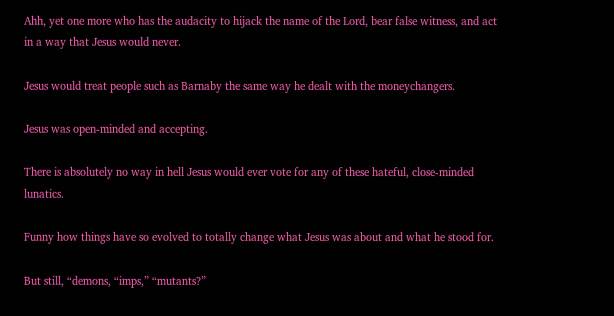Ahh, yet one more who has the audacity to hijack the name of the Lord, bear false witness, and act in a way that Jesus would never.

Jesus would treat people such as Barnaby the same way he dealt with the moneychangers.

Jesus was open-minded and accepting.

There is absolutely no way in hell Jesus would ever vote for any of these hateful, close-minded lunatics.

Funny how things have so evolved to totally change what Jesus was about and what he stood for.

But still, “demons, “imps,” “mutants?”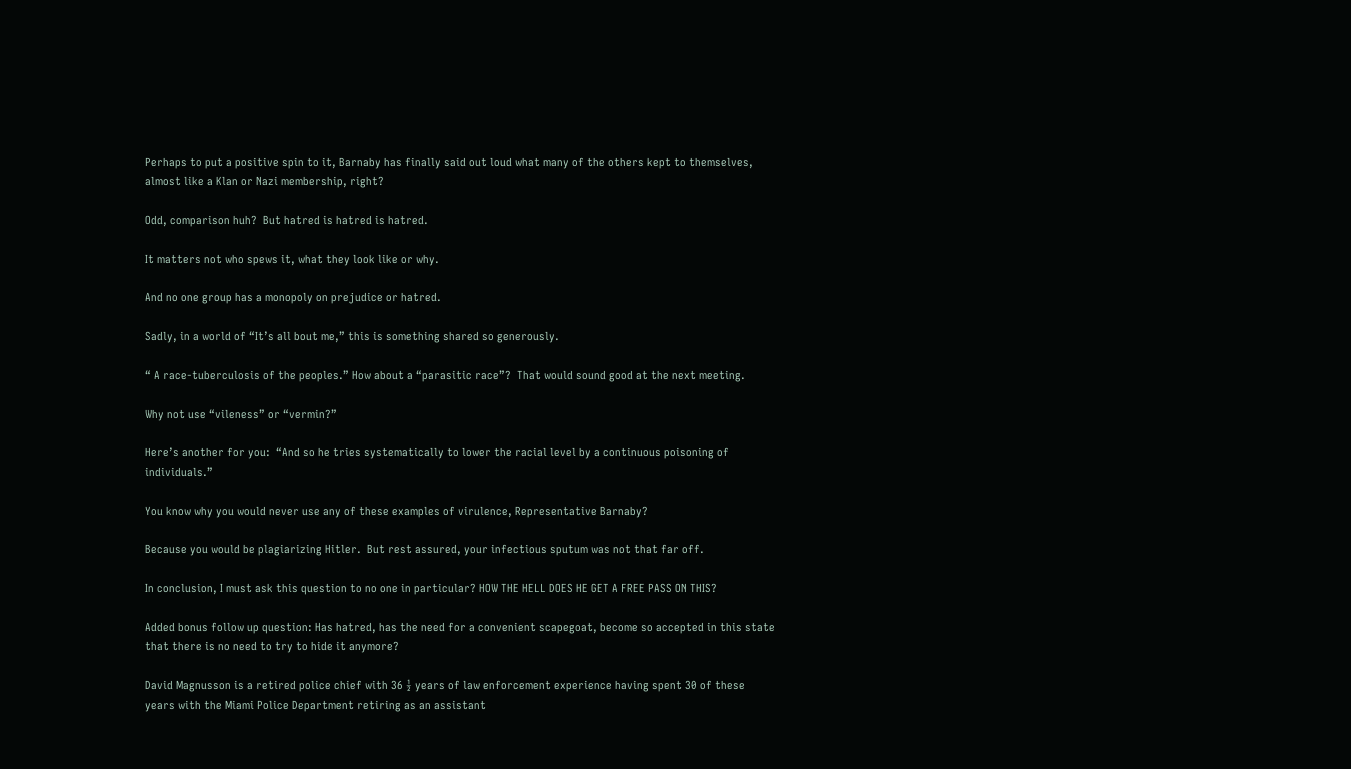Perhaps to put a positive spin to it, Barnaby has finally said out loud what many of the others kept to themselves, almost like a Klan or Nazi membership, right?

Odd, comparison huh?  But hatred is hatred is hatred.

It matters not who spews it, what they look like or why.

And no one group has a monopoly on prejudice or hatred.

Sadly, in a world of “It’s all bout me,” this is something shared so generously.

“ A race-tuberculosis of the peoples.” How about a “parasitic race”?  That would sound good at the next meeting.

Why not use “vileness” or “vermin?”

Here’s another for you:  “And so he tries systematically to lower the racial level by a continuous poisoning of individuals.”

You know why you would never use any of these examples of virulence, Representative Barnaby?

Because you would be plagiarizing Hitler.  But rest assured, your infectious sputum was not that far off.

In conclusion, I must ask this question to no one in particular? HOW THE HELL DOES HE GET A FREE PASS ON THIS?

Added bonus follow up question: Has hatred, has the need for a convenient scapegoat, become so accepted in this state that there is no need to try to hide it anymore?

David Magnusson is a retired police chief with 36 ½ years of law enforcement experience having spent 30 of these years with the Miami Police Department retiring as an assistant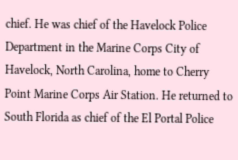chief. He was chief of the Havelock Police Department in the Marine Corps City of Havelock, North Carolina, home to Cherry Point Marine Corps Air Station. He returned to South Florida as chief of the El Portal Police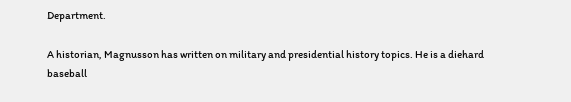Department.

A historian, Magnusson has written on military and presidential history topics. He is a diehard baseball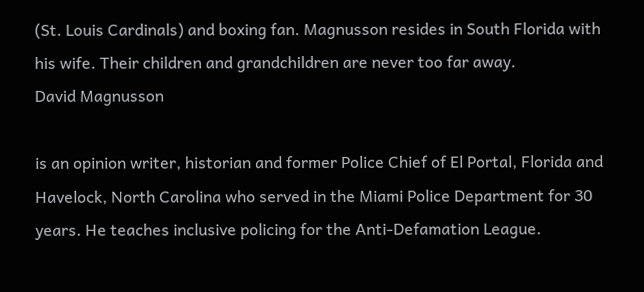(St. Louis Cardinals) and boxing fan. Magnusson resides in South Florida with his wife. Their children and grandchildren are never too far away.
David Magnusson

is an opinion writer, historian and former Police Chief of El Portal, Florida and Havelock, North Carolina who served in the Miami Police Department for 30 years. He teaches inclusive policing for the Anti-Defamation League.